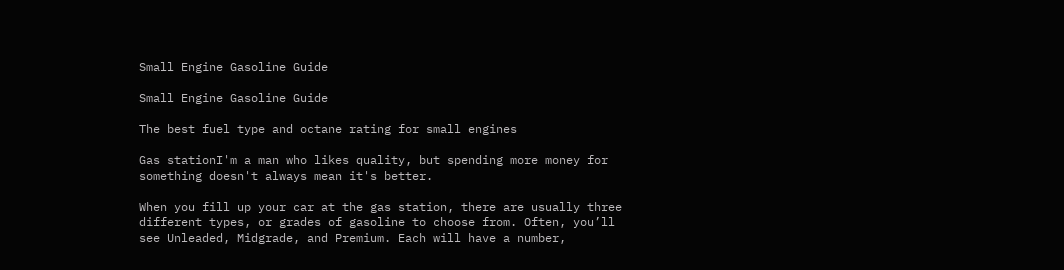Small Engine Gasoline Guide

Small Engine Gasoline Guide

The best fuel type and octane rating for small engines

Gas stationI'm a man who likes quality, but spending more money for something doesn't always mean it's better.

When you fill up your car at the gas station, there are usually three different types, or grades of gasoline to choose from. Often, you’ll see Unleaded, Midgrade, and Premium. Each will have a number,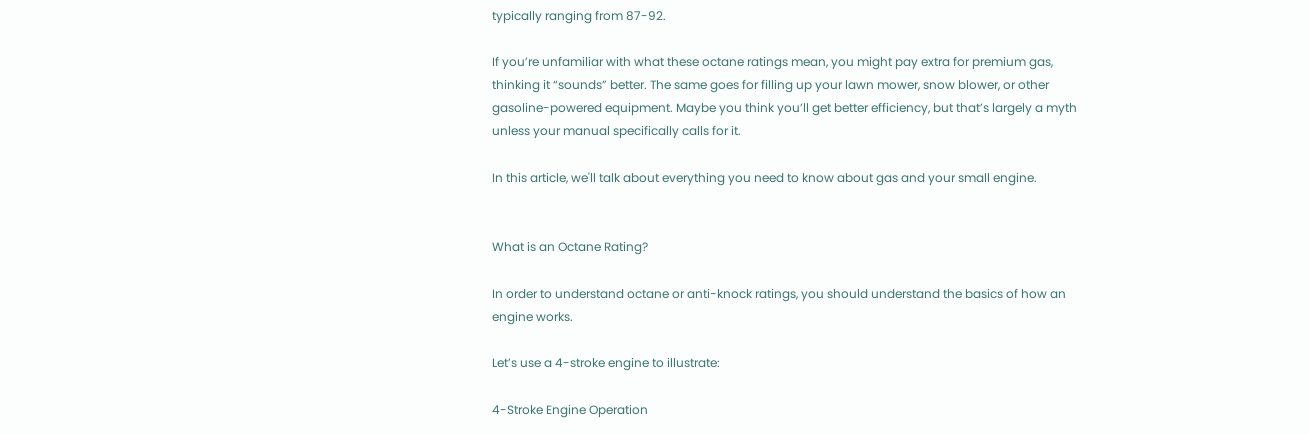typically ranging from 87-92.

If you’re unfamiliar with what these octane ratings mean, you might pay extra for premium gas, thinking it “sounds” better. The same goes for filling up your lawn mower, snow blower, or other gasoline-powered equipment. Maybe you think you’ll get better efficiency, but that’s largely a myth unless your manual specifically calls for it.

In this article, we'll talk about everything you need to know about gas and your small engine.


What is an Octane Rating?

In order to understand octane or anti-knock ratings, you should understand the basics of how an engine works.

Let’s use a 4-stroke engine to illustrate:

4-Stroke Engine Operation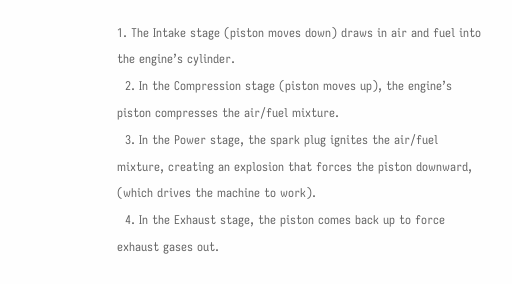1. The Intake stage (piston moves down) draws in air and fuel into the engine’s cylinder.
  2. In the Compression stage (piston moves up), the engine’s piston compresses the air/fuel mixture.
  3. In the Power stage, the spark plug ignites the air/fuel mixture, creating an explosion that forces the piston downward, (which drives the machine to work).
  4. In the Exhaust stage, the piston comes back up to force exhaust gases out.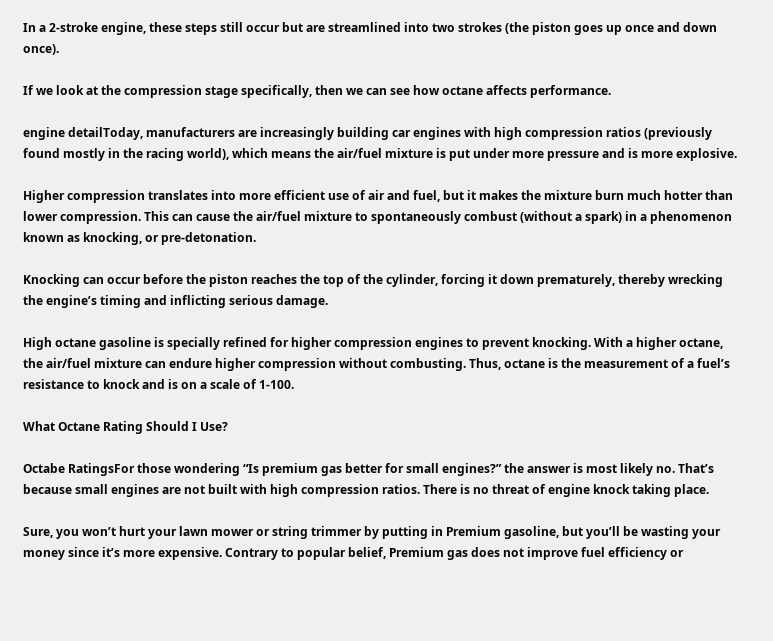In a 2-stroke engine, these steps still occur but are streamlined into two strokes (the piston goes up once and down once).

If we look at the compression stage specifically, then we can see how octane affects performance.

engine detailToday, manufacturers are increasingly building car engines with high compression ratios (previously found mostly in the racing world), which means the air/fuel mixture is put under more pressure and is more explosive.

Higher compression translates into more efficient use of air and fuel, but it makes the mixture burn much hotter than lower compression. This can cause the air/fuel mixture to spontaneously combust (without a spark) in a phenomenon known as knocking, or pre-detonation.

Knocking can occur before the piston reaches the top of the cylinder, forcing it down prematurely, thereby wrecking the engine’s timing and inflicting serious damage.

High octane gasoline is specially refined for higher compression engines to prevent knocking. With a higher octane, the air/fuel mixture can endure higher compression without combusting. Thus, octane is the measurement of a fuel’s resistance to knock and is on a scale of 1-100.

What Octane Rating Should I Use?

Octabe RatingsFor those wondering “Is premium gas better for small engines?” the answer is most likely no. That’s because small engines are not built with high compression ratios. There is no threat of engine knock taking place.

Sure, you won’t hurt your lawn mower or string trimmer by putting in Premium gasoline, but you’ll be wasting your money since it’s more expensive. Contrary to popular belief, Premium gas does not improve fuel efficiency or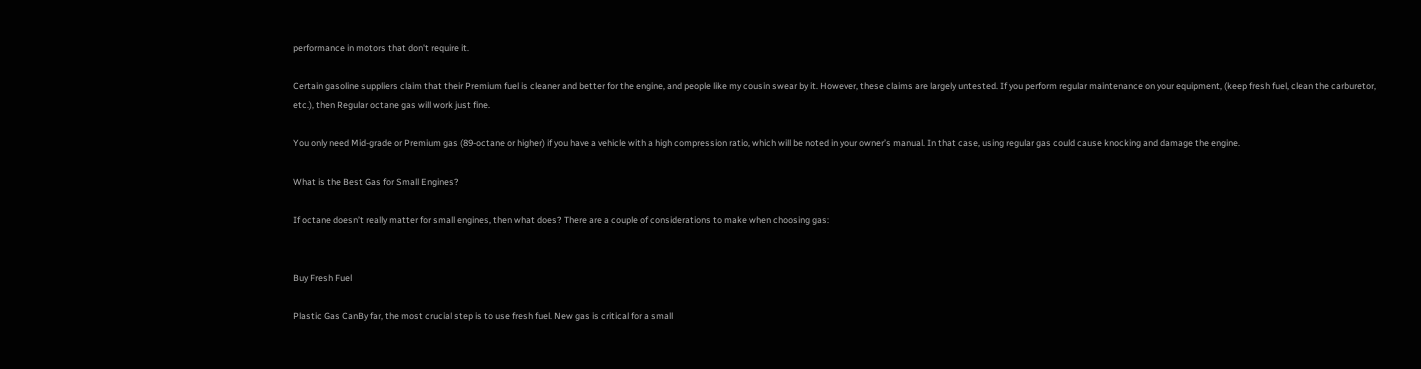performance in motors that don't require it.

Certain gasoline suppliers claim that their Premium fuel is cleaner and better for the engine, and people like my cousin swear by it. However, these claims are largely untested. If you perform regular maintenance on your equipment, (keep fresh fuel, clean the carburetor, etc.), then Regular octane gas will work just fine.

You only need Mid-grade or Premium gas (89-octane or higher) if you have a vehicle with a high compression ratio, which will be noted in your owner’s manual. In that case, using regular gas could cause knocking and damage the engine.

What is the Best Gas for Small Engines?

If octane doesn’t really matter for small engines, then what does? There are a couple of considerations to make when choosing gas:


Buy Fresh Fuel

Plastic Gas CanBy far, the most crucial step is to use fresh fuel. New gas is critical for a small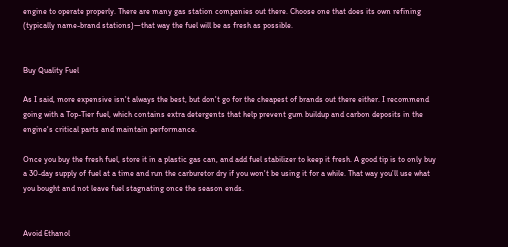engine to operate properly. There are many gas station companies out there. Choose one that does its own refining (typically name-brand stations)—that way the fuel will be as fresh as possible.


Buy Quality Fuel

As I said, more expensive isn't always the best, but don't go for the cheapest of brands out there either. I recommend going with a Top-Tier fuel, which contains extra detergents that help prevent gum buildup and carbon deposits in the engine's critical parts and maintain performance.

Once you buy the fresh fuel, store it in a plastic gas can, and add fuel stabilizer to keep it fresh. A good tip is to only buy a 30-day supply of fuel at a time and run the carburetor dry if you won't be using it for a while. That way you’ll use what you bought and not leave fuel stagnating once the season ends.


Avoid Ethanol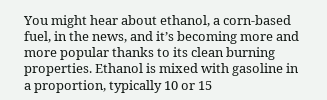You might hear about ethanol, a corn-based fuel, in the news, and it’s becoming more and more popular thanks to its clean burning properties. Ethanol is mixed with gasoline in a proportion, typically 10 or 15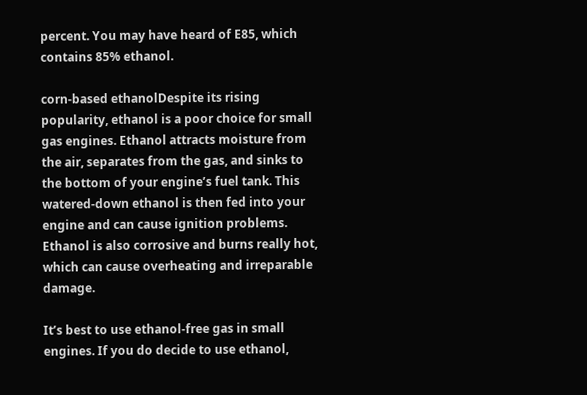percent. You may have heard of E85, which contains 85% ethanol.

corn-based ethanolDespite its rising popularity, ethanol is a poor choice for small gas engines. Ethanol attracts moisture from the air, separates from the gas, and sinks to the bottom of your engine’s fuel tank. This watered-down ethanol is then fed into your engine and can cause ignition problems. Ethanol is also corrosive and burns really hot, which can cause overheating and irreparable damage.

It’s best to use ethanol-free gas in small engines. If you do decide to use ethanol,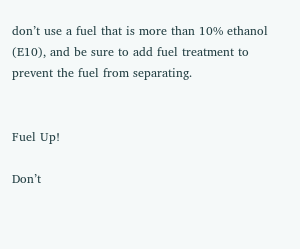don’t use a fuel that is more than 10% ethanol (E10), and be sure to add fuel treatment to prevent the fuel from separating.


Fuel Up!

Don’t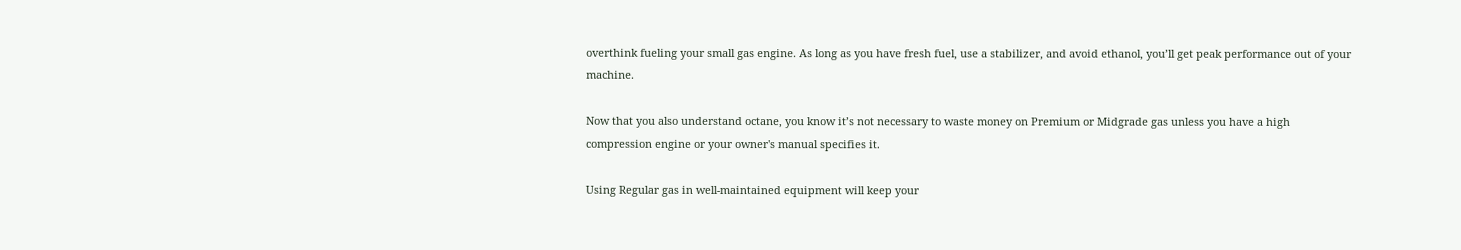overthink fueling your small gas engine. As long as you have fresh fuel, use a stabilizer, and avoid ethanol, you’ll get peak performance out of your machine.

Now that you also understand octane, you know it’s not necessary to waste money on Premium or Midgrade gas unless you have a high compression engine or your owner's manual specifies it.

Using Regular gas in well-maintained equipment will keep your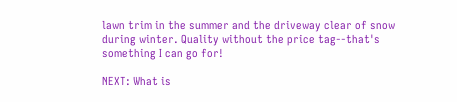lawn trim in the summer and the driveway clear of snow during winter. Quality without the price tag--that's something I can go for!

NEXT: What is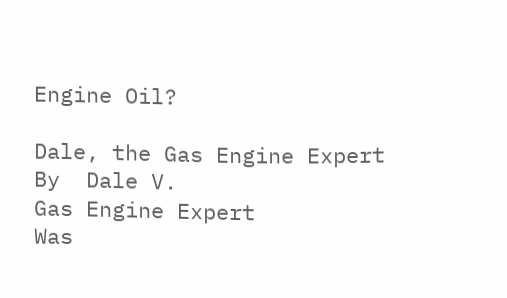Engine Oil?

Dale, the Gas Engine Expert
By  Dale V.
Gas Engine Expert
Was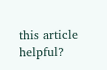this article helpful?